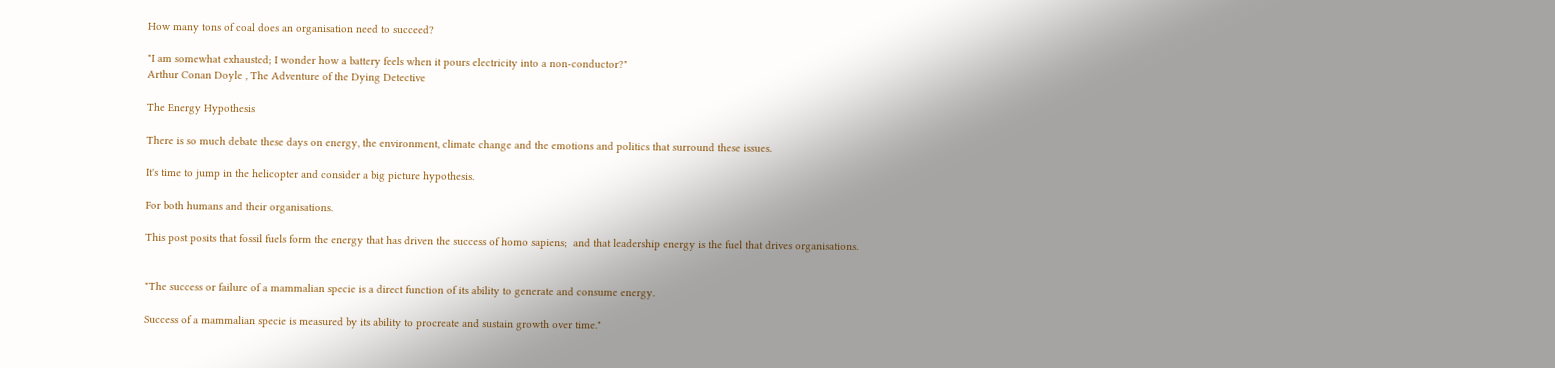How many tons of coal does an organisation need to succeed?

"I am somewhat exhausted; I wonder how a battery feels when it pours electricity into a non-conductor?"
Arthur Conan Doyle , The Adventure of the Dying Detective

The Energy Hypothesis

There is so much debate these days on energy, the environment, climate change and the emotions and politics that surround these issues.

It's time to jump in the helicopter and consider a big picture hypothesis.

For both humans and their organisations.

This post posits that fossil fuels form the energy that has driven the success of homo sapiens;  and that leadership energy is the fuel that drives organisations.


"The success or failure of a mammalian specie is a direct function of its ability to generate and consume energy.

Success of a mammalian specie is measured by its ability to procreate and sustain growth over time."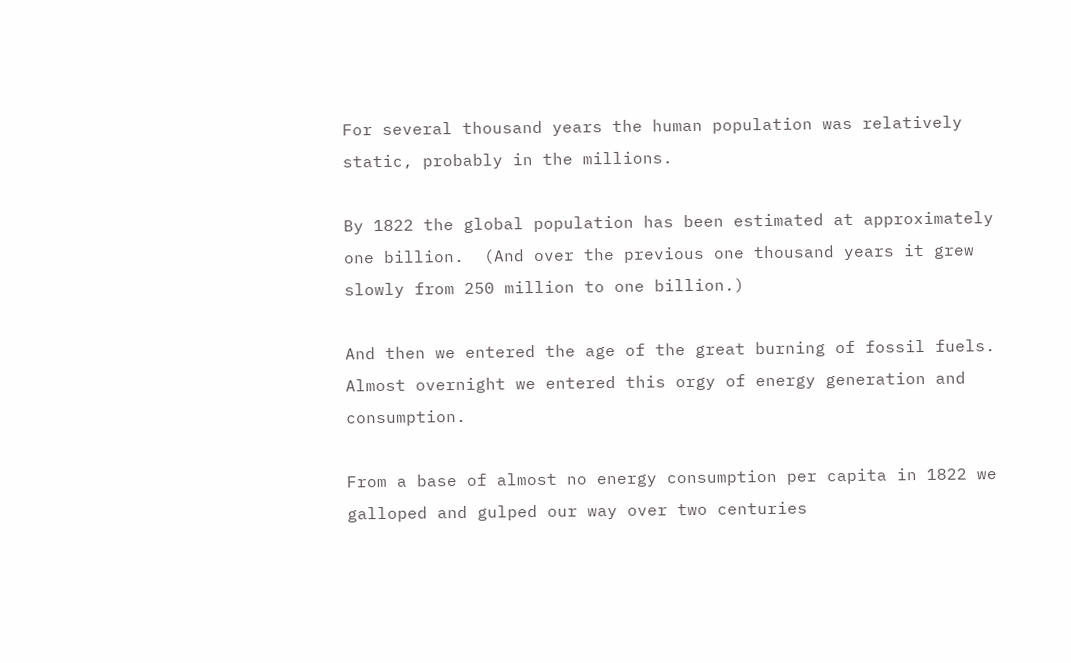For several thousand years the human population was relatively static, probably in the millions.

By 1822 the global population has been estimated at approximately one billion.  (And over the previous one thousand years it grew slowly from 250 million to one billion.)

And then we entered the age of the great burning of fossil fuels.  Almost overnight we entered this orgy of energy generation and consumption.

From a base of almost no energy consumption per capita in 1822 we galloped and gulped our way over two centuries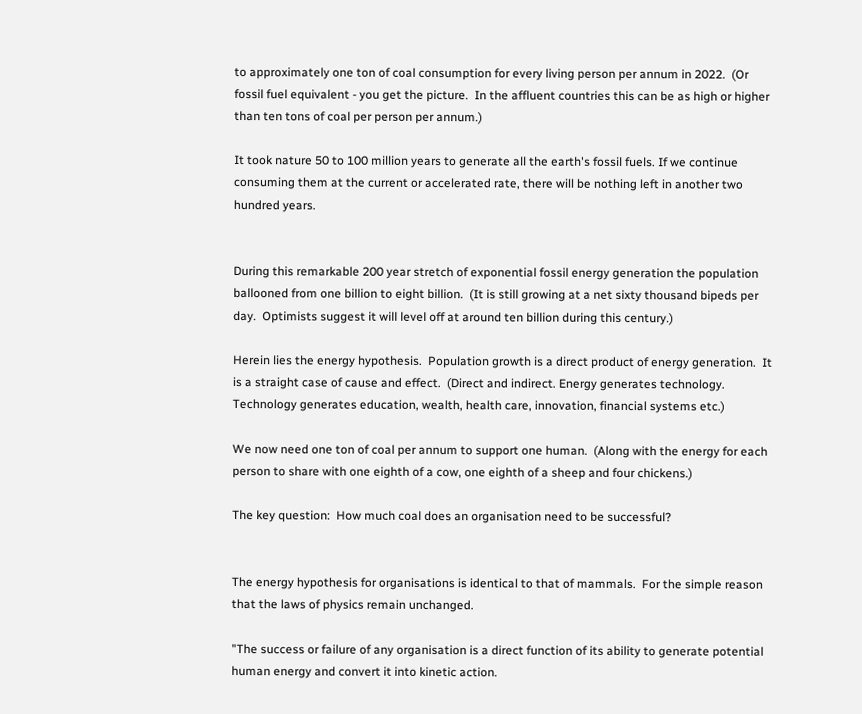to approximately one ton of coal consumption for every living person per annum in 2022.  (Or fossil fuel equivalent - you get the picture.  In the affluent countries this can be as high or higher than ten tons of coal per person per annum.)

It took nature 50 to 100 million years to generate all the earth's fossil fuels. If we continue consuming them at the current or accelerated rate, there will be nothing left in another two hundred years.


During this remarkable 200 year stretch of exponential fossil energy generation the population ballooned from one billion to eight billion.  (It is still growing at a net sixty thousand bipeds per day.  Optimists suggest it will level off at around ten billion during this century.)

Herein lies the energy hypothesis.  Population growth is a direct product of energy generation.  It is a straight case of cause and effect.  (Direct and indirect. Energy generates technology.  Technology generates education, wealth, health care, innovation, financial systems etc.)

We now need one ton of coal per annum to support one human.  (Along with the energy for each person to share with one eighth of a cow, one eighth of a sheep and four chickens.)

The key question:  How much coal does an organisation need to be successful?


The energy hypothesis for organisations is identical to that of mammals.  For the simple reason that the laws of physics remain unchanged.

"The success or failure of any organisation is a direct function of its ability to generate potential human energy and convert it into kinetic action.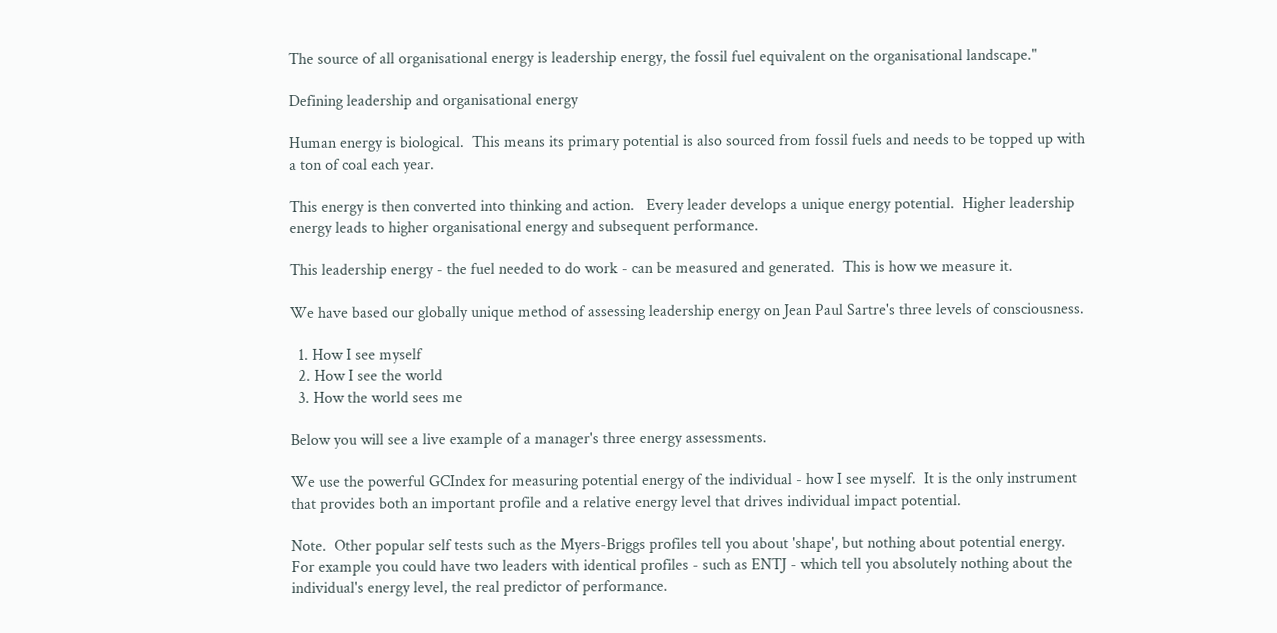The source of all organisational energy is leadership energy, the fossil fuel equivalent on the organisational landscape."

Defining leadership and organisational energy

Human energy is biological.  This means its primary potential is also sourced from fossil fuels and needs to be topped up with a ton of coal each year.

This energy is then converted into thinking and action.   Every leader develops a unique energy potential.  Higher leadership energy leads to higher organisational energy and subsequent performance.

This leadership energy - the fuel needed to do work - can be measured and generated.  This is how we measure it.

We have based our globally unique method of assessing leadership energy on Jean Paul Sartre's three levels of consciousness.

  1. How I see myself
  2. How I see the world
  3. How the world sees me

Below you will see a live example of a manager's three energy assessments.

We use the powerful GCIndex for measuring potential energy of the individual - how I see myself.  It is the only instrument that provides both an important profile and a relative energy level that drives individual impact potential.

Note.  Other popular self tests such as the Myers-Briggs profiles tell you about 'shape', but nothing about potential energy.  For example you could have two leaders with identical profiles - such as ENTJ - which tell you absolutely nothing about the individual's energy level, the real predictor of performance.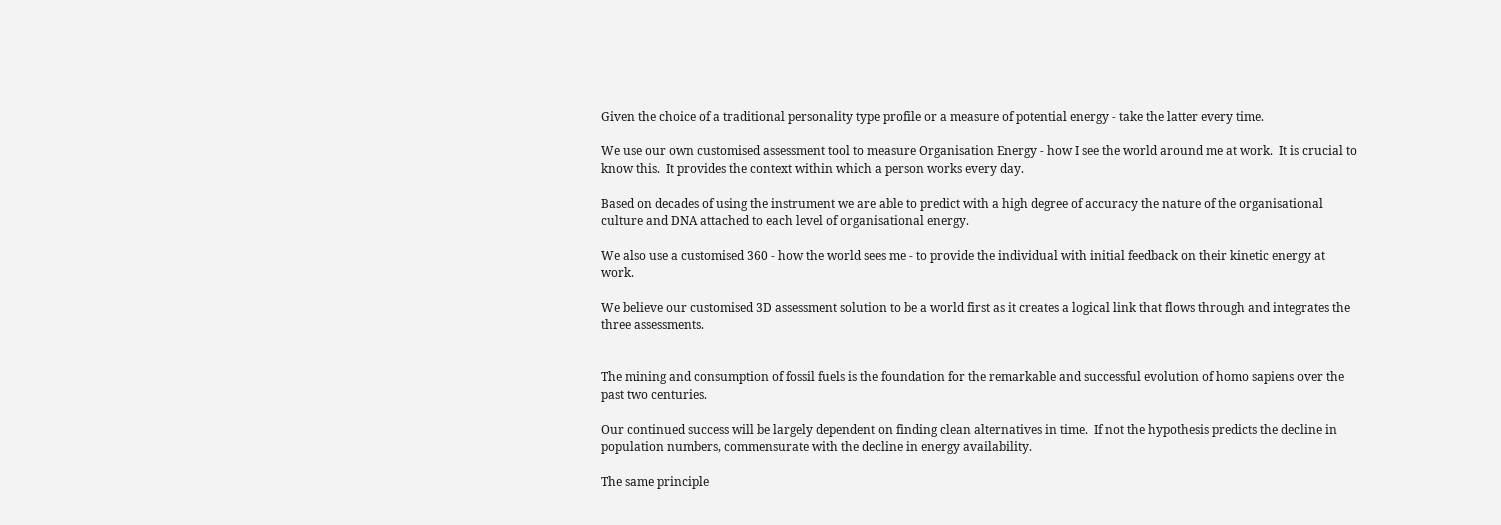Given the choice of a traditional personality type profile or a measure of potential energy - take the latter every time.

We use our own customised assessment tool to measure Organisation Energy - how I see the world around me at work.  It is crucial to know this.  It provides the context within which a person works every day.

Based on decades of using the instrument we are able to predict with a high degree of accuracy the nature of the organisational culture and DNA attached to each level of organisational energy.

We also use a customised 360 - how the world sees me - to provide the individual with initial feedback on their kinetic energy at work.

We believe our customised 3D assessment solution to be a world first as it creates a logical link that flows through and integrates the three assessments.


The mining and consumption of fossil fuels is the foundation for the remarkable and successful evolution of homo sapiens over the past two centuries.

Our continued success will be largely dependent on finding clean alternatives in time.  If not the hypothesis predicts the decline in population numbers, commensurate with the decline in energy availability.

The same principle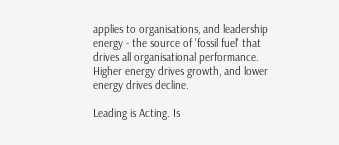applies to organisations, and leadership energy - the source of 'fossil fuel' that drives all organisational performance.  Higher energy drives growth, and lower energy drives decline.

Leading is Acting. Is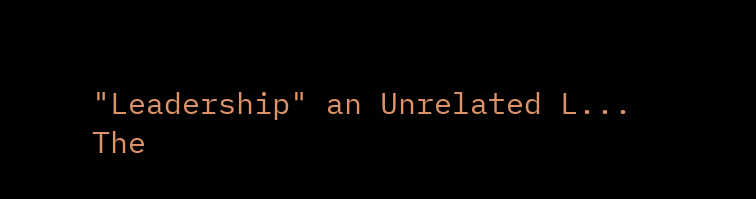"Leadership" an Unrelated L...
The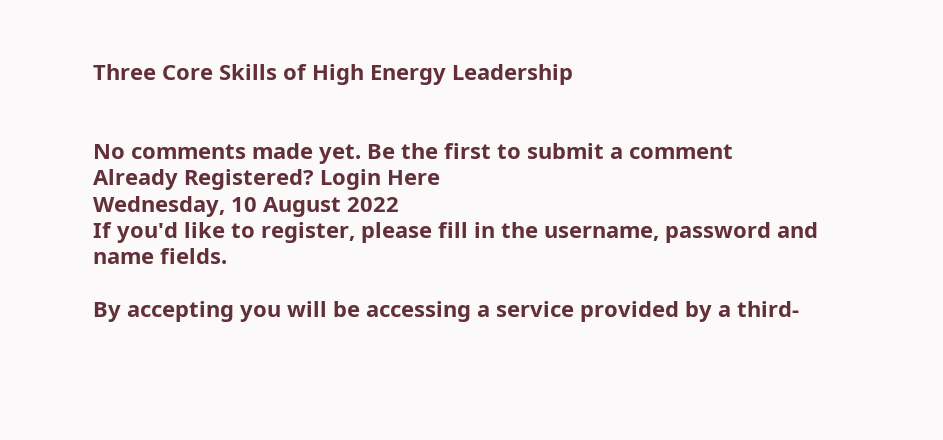Three Core Skills of High Energy Leadership


No comments made yet. Be the first to submit a comment
Already Registered? Login Here
Wednesday, 10 August 2022
If you'd like to register, please fill in the username, password and name fields.

By accepting you will be accessing a service provided by a third-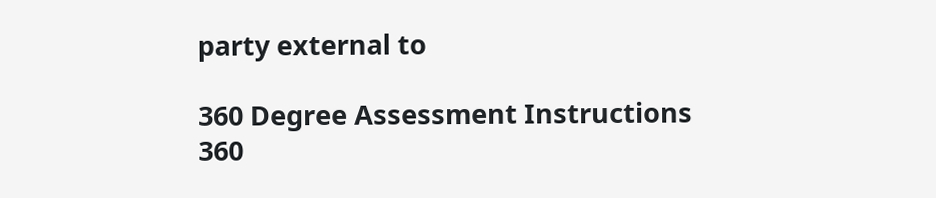party external to

360 Degree Assessment Instructions
360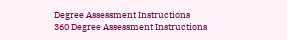Degree Assessment Instructions
360 Degree Assessment Instructions